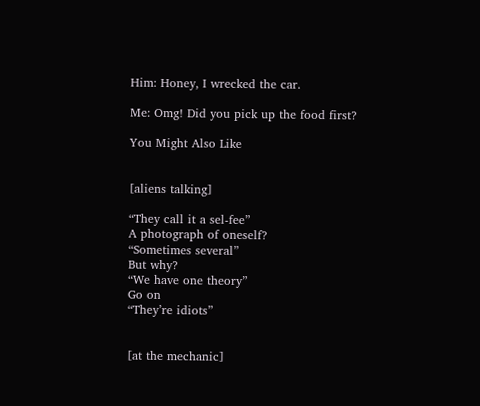Him: Honey, I wrecked the car.

Me: Omg! Did you pick up the food first?

You Might Also Like


[aliens talking]

“They call it a sel-fee”
A photograph of oneself?
“Sometimes several”
But why?
“We have one theory”
Go on
“They’re idiots”


[at the mechanic]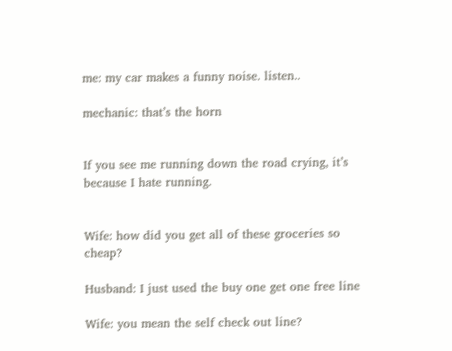me: my car makes a funny noise. listen..

mechanic: that’s the horn


If you see me running down the road crying, it’s because I hate running.


Wife: how did you get all of these groceries so cheap?

Husband: I just used the buy one get one free line

Wife: you mean the self check out line?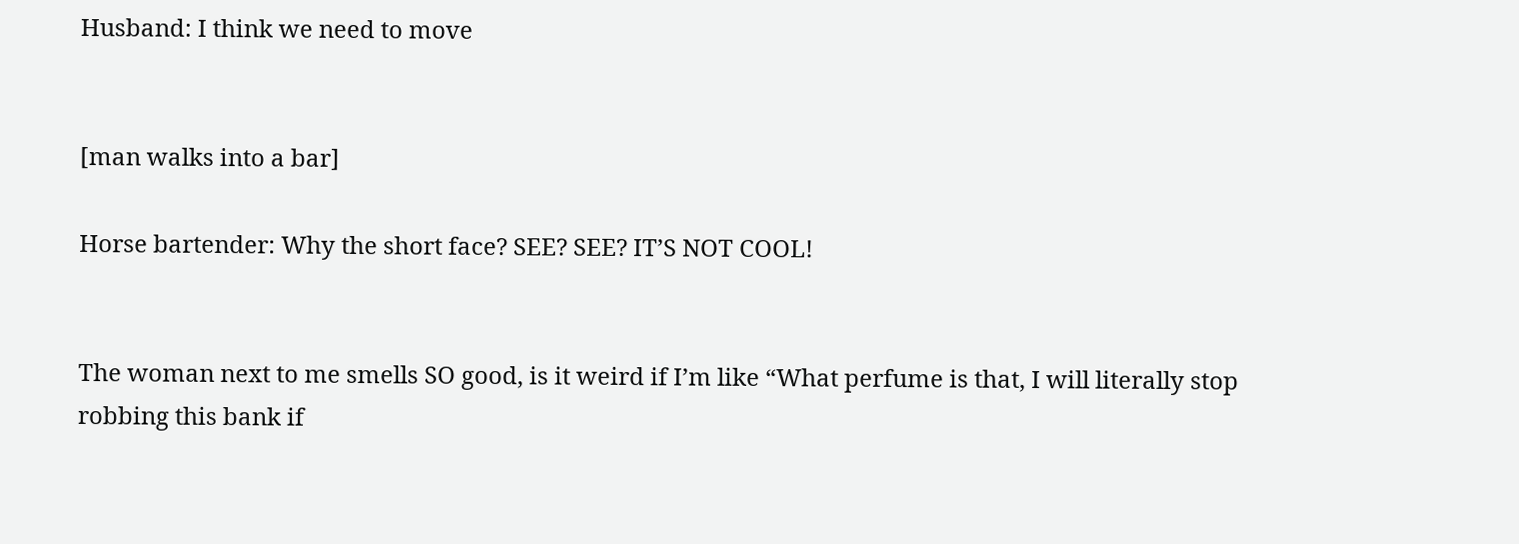Husband: I think we need to move


[man walks into a bar]

Horse bartender: Why the short face? SEE? SEE? IT’S NOT COOL!


The woman next to me smells SO good, is it weird if I’m like “What perfume is that, I will literally stop robbing this bank if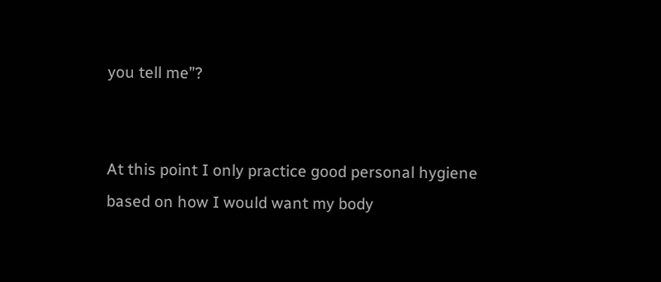you tell me”?


At this point I only practice good personal hygiene based on how I would want my body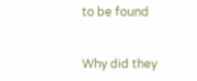to be found


Why did they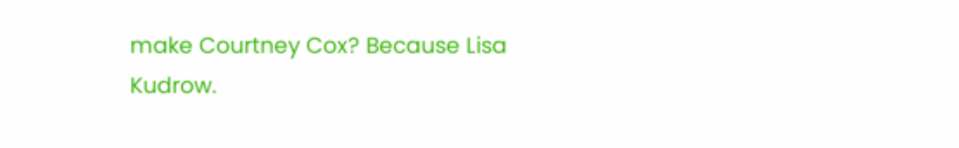make Courtney Cox? Because Lisa Kudrow.